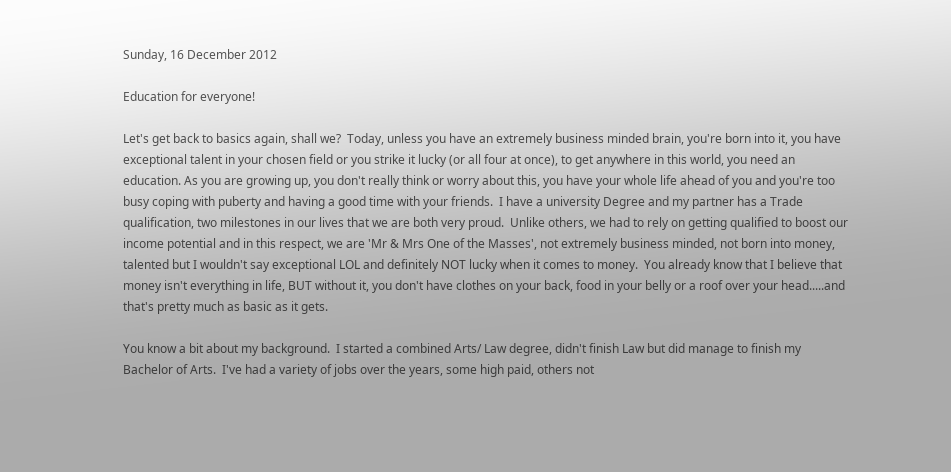Sunday, 16 December 2012

Education for everyone!

Let's get back to basics again, shall we?  Today, unless you have an extremely business minded brain, you're born into it, you have exceptional talent in your chosen field or you strike it lucky (or all four at once), to get anywhere in this world, you need an education. As you are growing up, you don't really think or worry about this, you have your whole life ahead of you and you're too busy coping with puberty and having a good time with your friends.  I have a university Degree and my partner has a Trade qualification, two milestones in our lives that we are both very proud.  Unlike others, we had to rely on getting qualified to boost our income potential and in this respect, we are 'Mr & Mrs One of the Masses', not extremely business minded, not born into money, talented but I wouldn't say exceptional LOL and definitely NOT lucky when it comes to money.  You already know that I believe that money isn't everything in life, BUT without it, you don't have clothes on your back, food in your belly or a roof over your head.....and that's pretty much as basic as it gets.

You know a bit about my background.  I started a combined Arts/ Law degree, didn't finish Law but did manage to finish my Bachelor of Arts.  I've had a variety of jobs over the years, some high paid, others not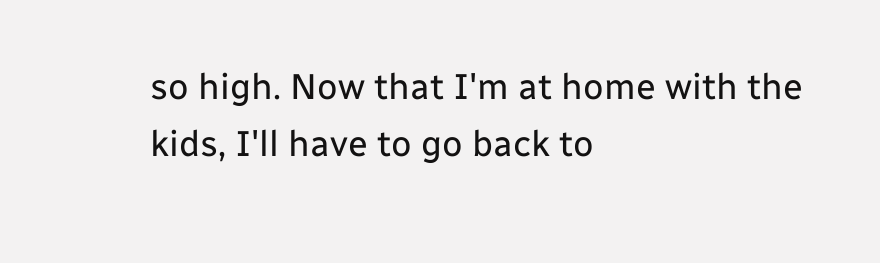so high. Now that I'm at home with the kids, I'll have to go back to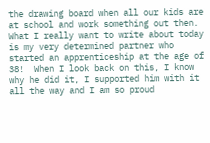the drawing board when all our kids are at school and work something out then. What I really want to write about today is my very determined partner who started an apprenticeship at the age of 38!  When I look back on this, I know why he did it, I supported him with it all the way and I am so proud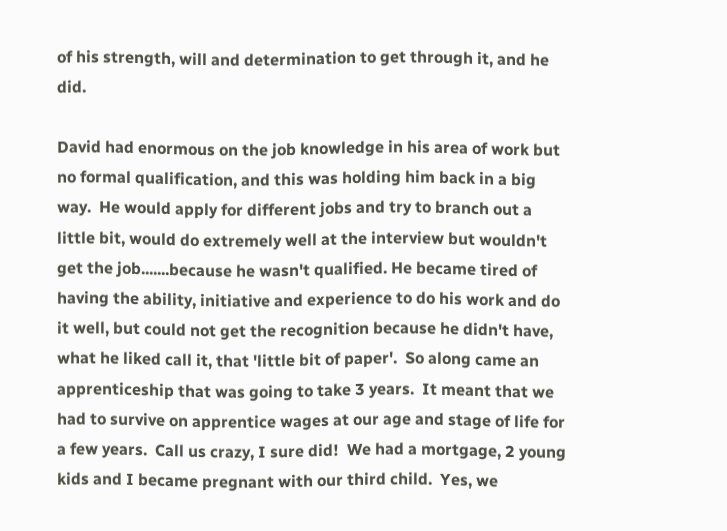of his strength, will and determination to get through it, and he did.

David had enormous on the job knowledge in his area of work but no formal qualification, and this was holding him back in a big way.  He would apply for different jobs and try to branch out a little bit, would do extremely well at the interview but wouldn't get the job.......because he wasn't qualified. He became tired of having the ability, initiative and experience to do his work and do it well, but could not get the recognition because he didn't have, what he liked call it, that 'little bit of paper'.  So along came an apprenticeship that was going to take 3 years.  It meant that we had to survive on apprentice wages at our age and stage of life for a few years.  Call us crazy, I sure did!  We had a mortgage, 2 young kids and I became pregnant with our third child.  Yes, we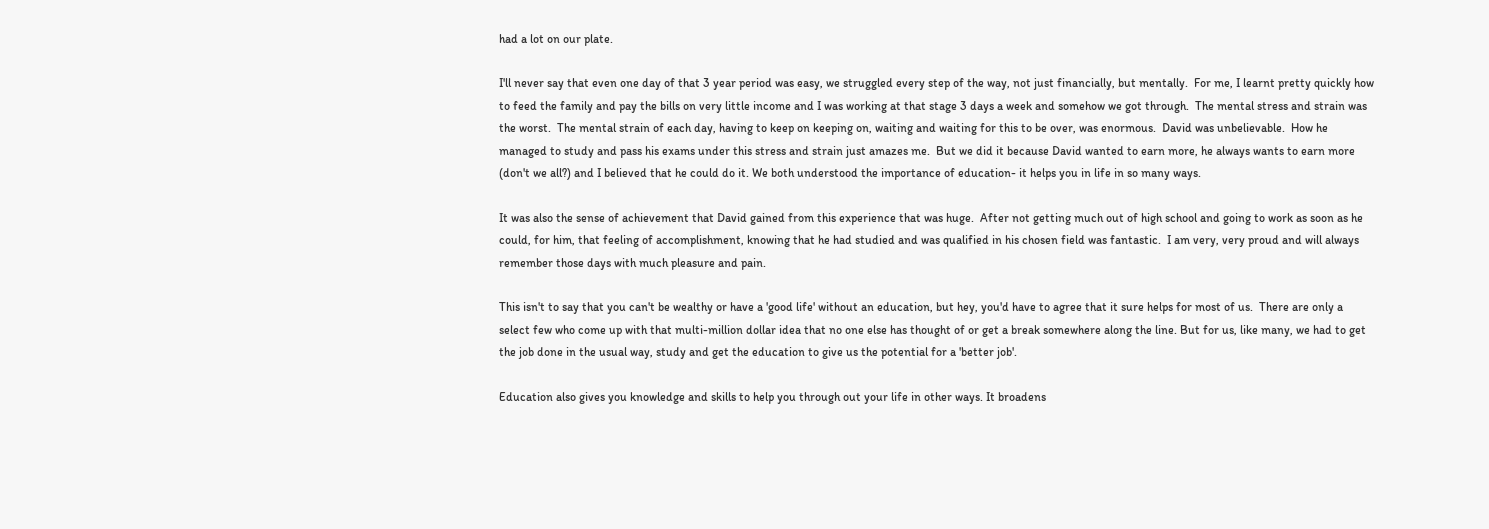had a lot on our plate.

I'll never say that even one day of that 3 year period was easy, we struggled every step of the way, not just financially, but mentally.  For me, I learnt pretty quickly how to feed the family and pay the bills on very little income and I was working at that stage 3 days a week and somehow we got through.  The mental stress and strain was the worst.  The mental strain of each day, having to keep on keeping on, waiting and waiting for this to be over, was enormous.  David was unbelievable.  How he managed to study and pass his exams under this stress and strain just amazes me.  But we did it because David wanted to earn more, he always wants to earn more (don't we all?) and I believed that he could do it. We both understood the importance of education- it helps you in life in so many ways.

It was also the sense of achievement that David gained from this experience that was huge.  After not getting much out of high school and going to work as soon as he could, for him, that feeling of accomplishment, knowing that he had studied and was qualified in his chosen field was fantastic.  I am very, very proud and will always remember those days with much pleasure and pain.

This isn't to say that you can't be wealthy or have a 'good life' without an education, but hey, you'd have to agree that it sure helps for most of us.  There are only a select few who come up with that multi-million dollar idea that no one else has thought of or get a break somewhere along the line. But for us, like many, we had to get the job done in the usual way, study and get the education to give us the potential for a 'better job'.

Education also gives you knowledge and skills to help you through out your life in other ways. It broadens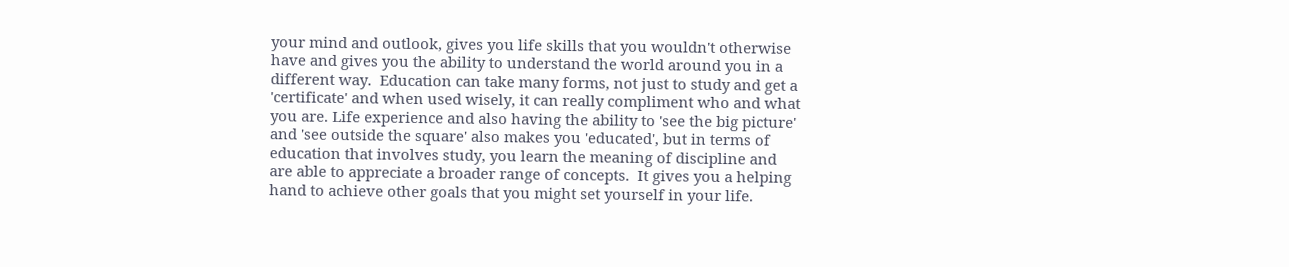your mind and outlook, gives you life skills that you wouldn't otherwise have and gives you the ability to understand the world around you in a different way.  Education can take many forms, not just to study and get a 'certificate' and when used wisely, it can really compliment who and what you are. Life experience and also having the ability to 'see the big picture' and 'see outside the square' also makes you 'educated', but in terms of education that involves study, you learn the meaning of discipline and are able to appreciate a broader range of concepts.  It gives you a helping hand to achieve other goals that you might set yourself in your life.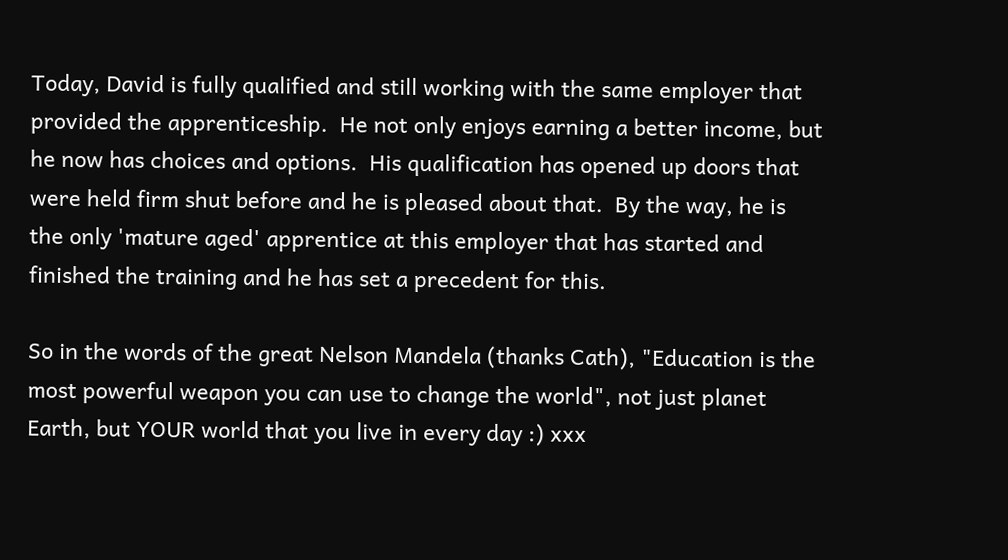Today, David is fully qualified and still working with the same employer that provided the apprenticeship.  He not only enjoys earning a better income, but he now has choices and options.  His qualification has opened up doors that were held firm shut before and he is pleased about that.  By the way, he is the only 'mature aged' apprentice at this employer that has started and finished the training and he has set a precedent for this.

So in the words of the great Nelson Mandela (thanks Cath), "Education is the most powerful weapon you can use to change the world", not just planet Earth, but YOUR world that you live in every day :) xxx